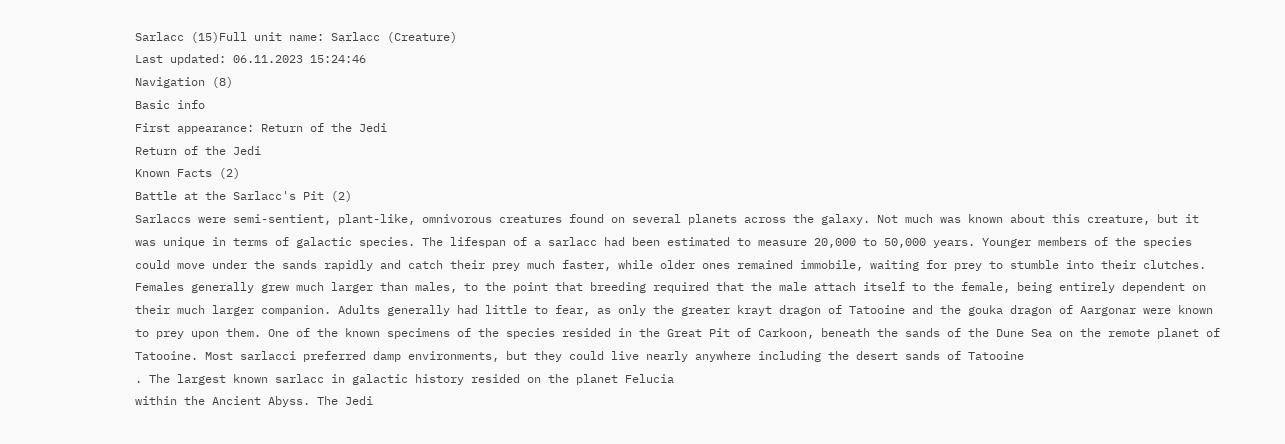Sarlacc (15)Full unit name: Sarlacc (Creature)
Last updated: 06.11.2023 15:24:46
Navigation (8)
Basic info
First appearance: Return of the Jedi
Return of the Jedi
Known Facts (2)
Battle at the Sarlacc's Pit (2)
Sarlaccs were semi-sentient, plant-like, omnivorous creatures found on several planets across the galaxy. Not much was known about this creature, but it was unique in terms of galactic species. The lifespan of a sarlacc had been estimated to measure 20,000 to 50,000 years. Younger members of the species could move under the sands rapidly and catch their prey much faster, while older ones remained immobile, waiting for prey to stumble into their clutches. Females generally grew much larger than males, to the point that breeding required that the male attach itself to the female, being entirely dependent on their much larger companion. Adults generally had little to fear, as only the greater krayt dragon of Tatooine and the gouka dragon of Aargonar were known to prey upon them. One of the known specimens of the species resided in the Great Pit of Carkoon, beneath the sands of the Dune Sea on the remote planet of Tatooine. Most sarlacci preferred damp environments, but they could live nearly anywhere including the desert sands of Tatooine
. The largest known sarlacc in galactic history resided on the planet Felucia
within the Ancient Abyss. The Jedi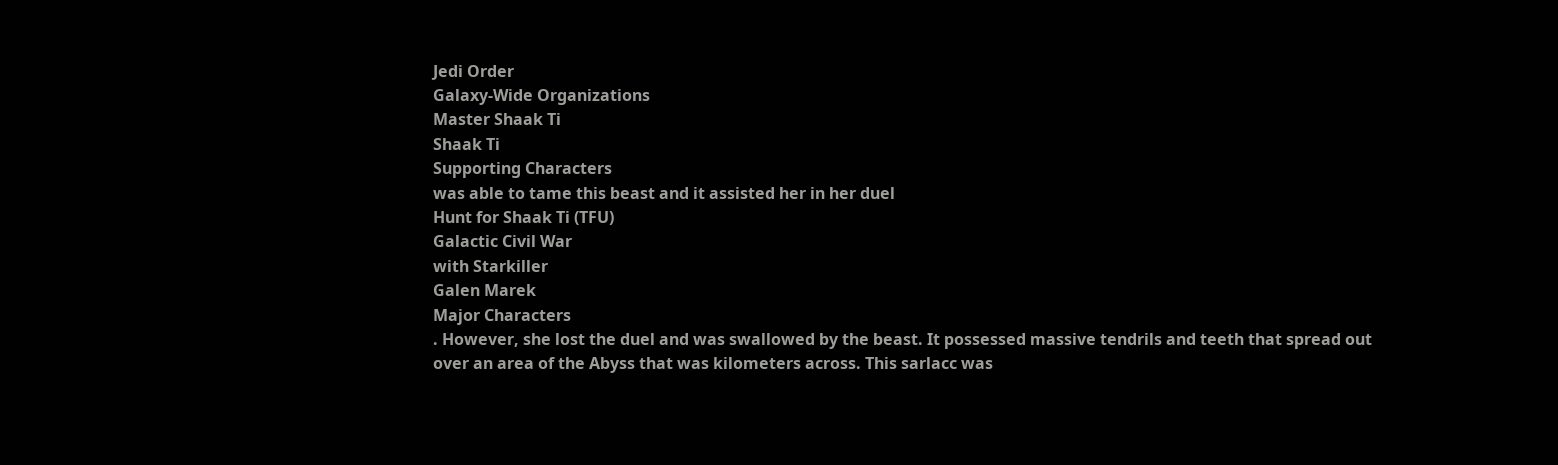Jedi Order
Galaxy-Wide Organizations
Master Shaak Ti
Shaak Ti
Supporting Characters
was able to tame this beast and it assisted her in her duel
Hunt for Shaak Ti (TFU)
Galactic Civil War
with Starkiller
Galen Marek
Major Characters
. However, she lost the duel and was swallowed by the beast. It possessed massive tendrils and teeth that spread out over an area of the Abyss that was kilometers across. This sarlacc was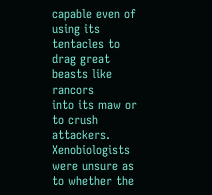capable even of using its tentacles to drag great beasts like rancors
into its maw or to crush attackers. Xenobiologists were unsure as to whether the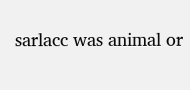sarlacc was animal or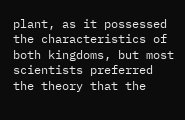plant, as it possessed the characteristics of both kingdoms, but most scientists preferred the theory that the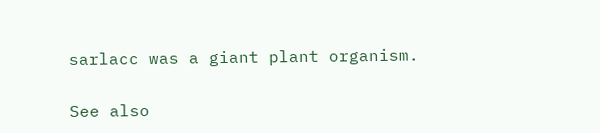sarlacc was a giant plant organism.


See also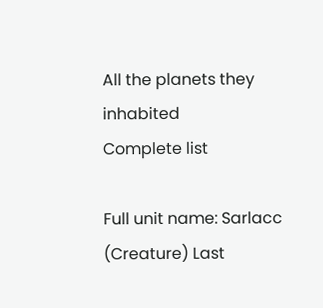All the planets they inhabited
Complete list

Full unit name: Sarlacc (Creature) Last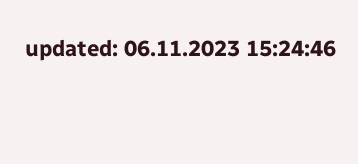updated: 06.11.2023 15:24:46